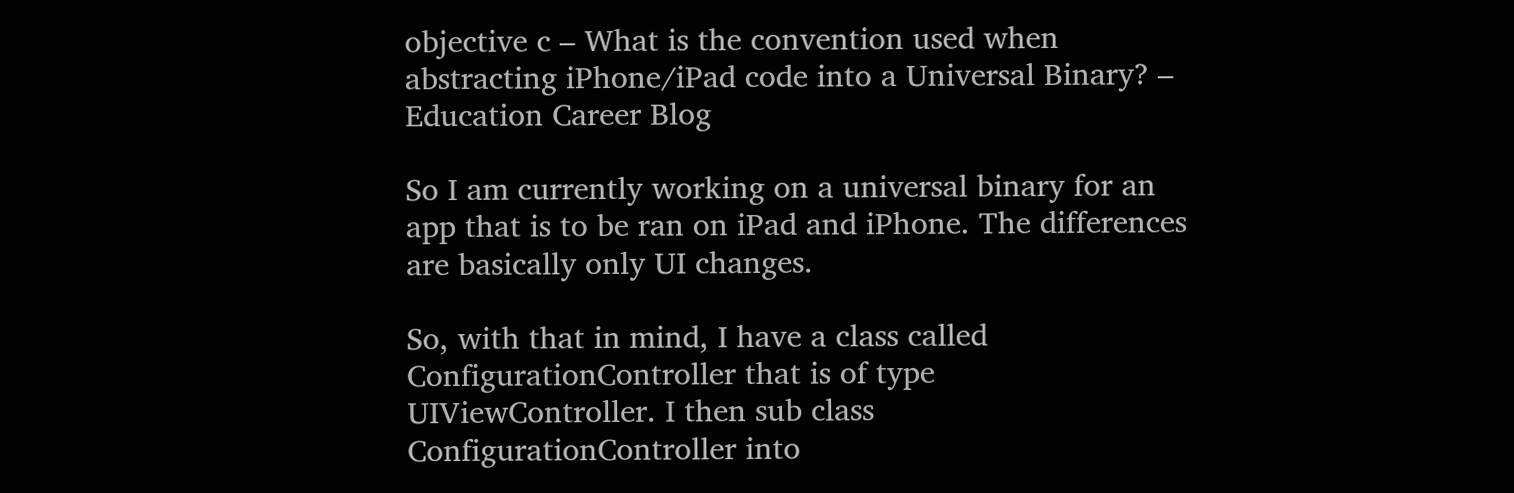objective c – What is the convention used when abstracting iPhone/iPad code into a Universal Binary? – Education Career Blog

So I am currently working on a universal binary for an app that is to be ran on iPad and iPhone. The differences are basically only UI changes.

So, with that in mind, I have a class called ConfigurationController that is of type UIViewController. I then sub class ConfigurationController into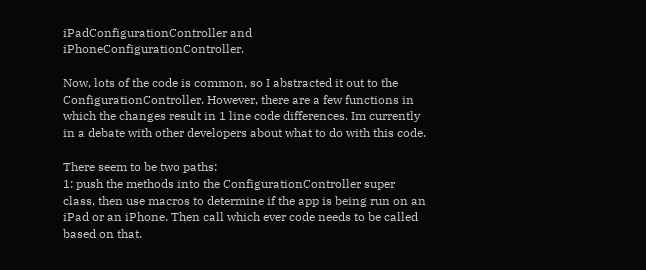iPadConfigurationController and iPhoneConfigurationController.

Now, lots of the code is common, so I abstracted it out to the ConfigurationController. However, there are a few functions in which the changes result in 1 line code differences. Im currently in a debate with other developers about what to do with this code.

There seem to be two paths:
1: push the methods into the ConfigurationController super class, then use macros to determine if the app is being run on an iPad or an iPhone. Then call which ever code needs to be called based on that.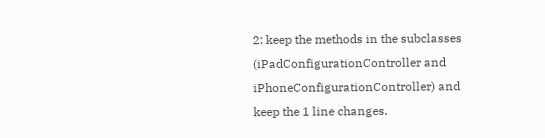2: keep the methods in the subclasses (iPadConfigurationController and iPhoneConfigurationController) and keep the 1 line changes.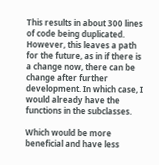This results in about 300 lines of code being duplicated. However, this leaves a path for the future, as in if there is a change now, there can be change after further development. In which case, I would already have the functions in the subclasses.

Which would be more beneficial and have less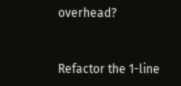overhead?


Refactor the 1-line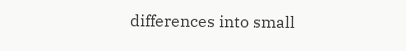differences into small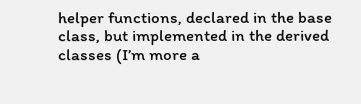helper functions, declared in the base class, but implemented in the derived classes (I’m more a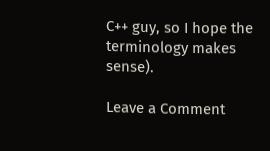C++ guy, so I hope the terminology makes sense).

Leave a Comment